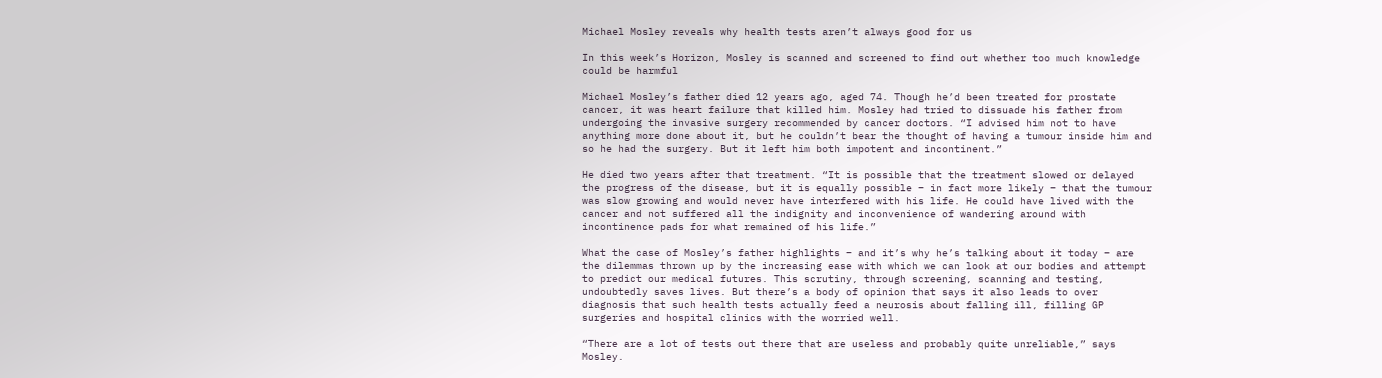Michael Mosley reveals why health tests aren’t always good for us

In this week’s Horizon, Mosley is scanned and screened to find out whether too much knowledge could be harmful

Michael Mosley’s father died 12 years ago, aged 74. Though he’d been treated for prostate cancer, it was heart failure that killed him. Mosley had tried to dissuade his father from undergoing the invasive surgery recommended by cancer doctors. “I advised him not to have anything more done about it, but he couldn’t bear the thought of having a tumour inside him and so he had the surgery. But it left him both impotent and incontinent.”

He died two years after that treatment. “It is possible that the treatment slowed or delayed the progress of the disease, but it is equally possible – in fact more likely – that the tumour was slow growing and would never have interfered with his life. He could have lived with the cancer and not suffered all the indignity and inconvenience of wandering around with incontinence pads for what remained of his life.”

What the case of Mosley’s father highlights – and it’s why he’s talking about it today – are the dilemmas thrown up by the increasing ease with which we can look at our bodies and attempt to predict our medical futures. This scrutiny, through screening, scanning and testing, undoubtedly saves lives. But there’s a body of opinion that says it also leads to over diagnosis that such health tests actually feed a neurosis about falling ill, filling GP surgeries and hospital clinics with the worried well.

“There are a lot of tests out there that are useless and probably quite unreliable,” says Mosley.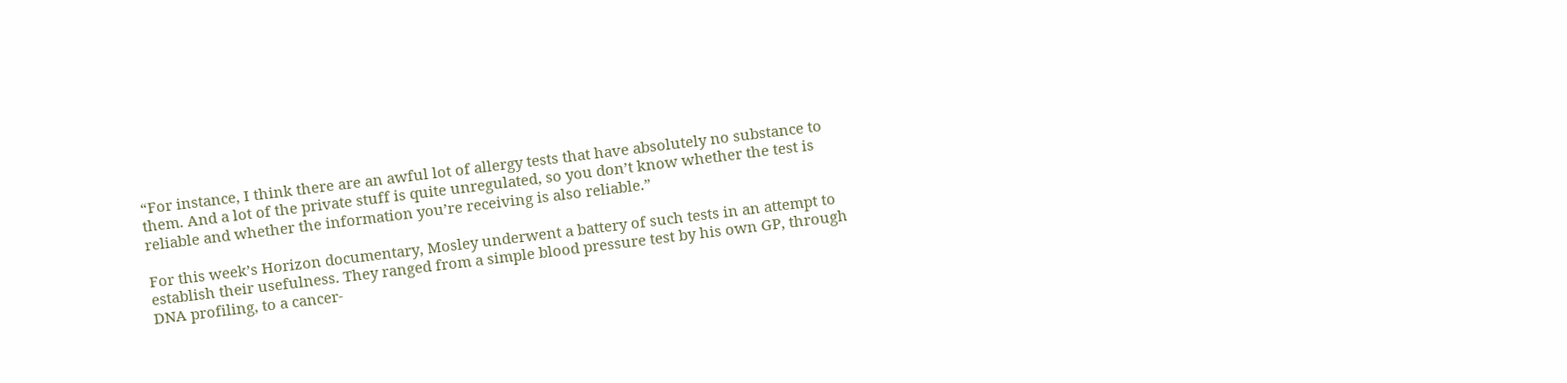“For instance, I think there are an awful lot of allergy tests that have absolutely no substance to them. And a lot of the private stuff is quite unregulated, so you don’t know whether the test is reliable and whether the information you’re receiving is also reliable.”

For this week’s Horizon documentary, Mosley underwent a battery of such tests in an attempt to establish their usefulness. They ranged from a simple blood pressure test by his own GP, through DNA profiling, to a cancer-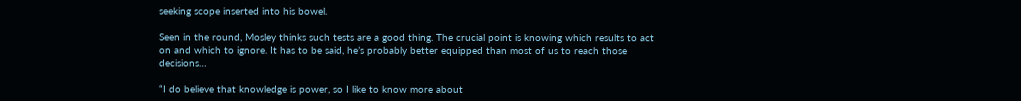seeking scope inserted into his bowel.

Seen in the round, Mosley thinks such tests are a good thing. The crucial point is knowing which results to act on and which to ignore. It has to be said, he’s probably better equipped than most of us to reach those decisions…

“I do believe that knowledge is power, so I like to know more about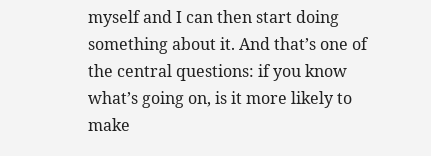myself and I can then start doing something about it. And that’s one of the central questions: if you know what’s going on, is it more likely to make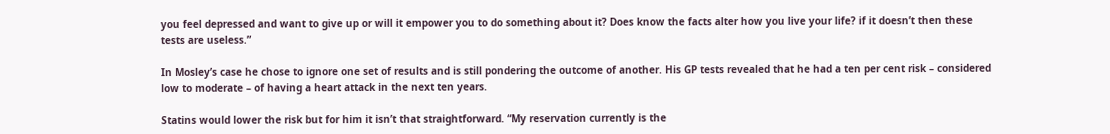you feel depressed and want to give up or will it empower you to do something about it? Does know the facts alter how you live your life? if it doesn’t then these tests are useless.”

In Mosley’s case he chose to ignore one set of results and is still pondering the outcome of another. His GP tests revealed that he had a ten per cent risk – considered low to moderate – of having a heart attack in the next ten years.

Statins would lower the risk but for him it isn’t that straightforward. “My reservation currently is the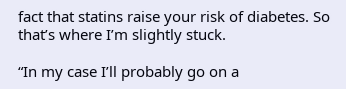fact that statins raise your risk of diabetes. So that’s where I’m slightly stuck.

“In my case I’ll probably go on a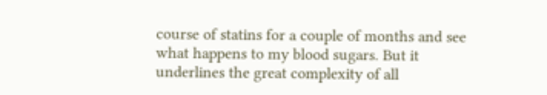course of statins for a couple of months and see what happens to my blood sugars. But it underlines the great complexity of all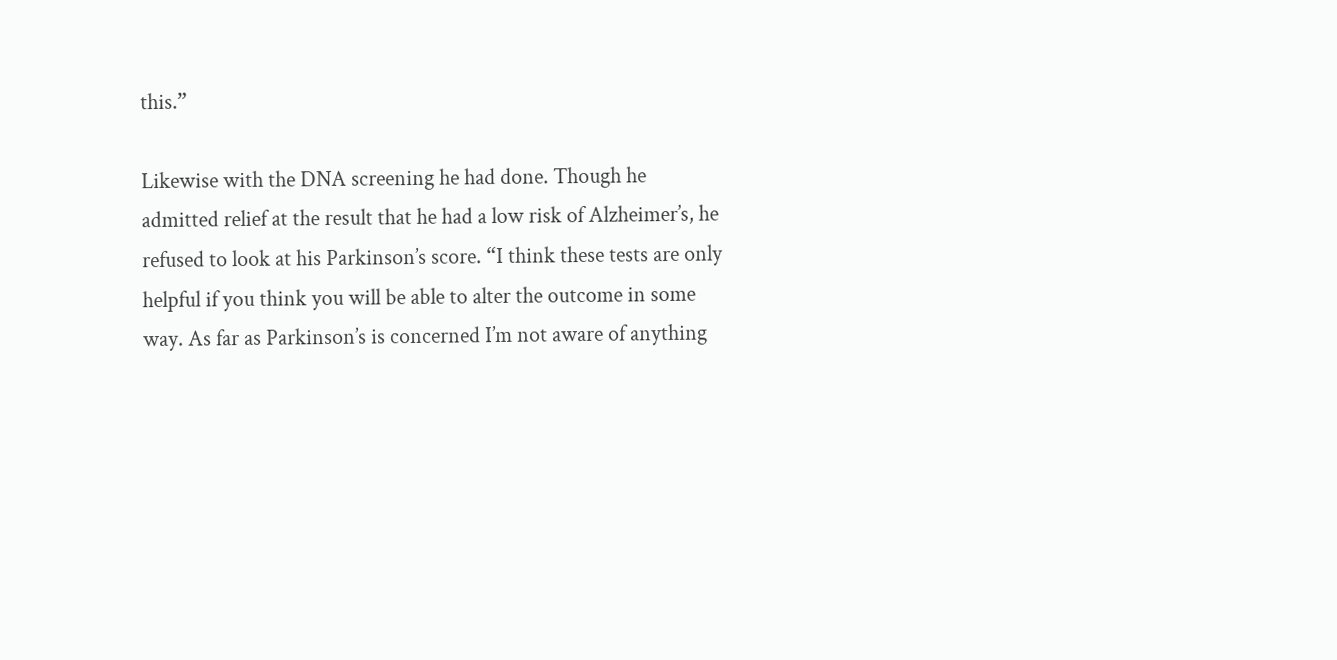this.”

Likewise with the DNA screening he had done. Though he admitted relief at the result that he had a low risk of Alzheimer’s, he refused to look at his Parkinson’s score. “I think these tests are only helpful if you think you will be able to alter the outcome in some way. As far as Parkinson’s is concerned I’m not aware of anything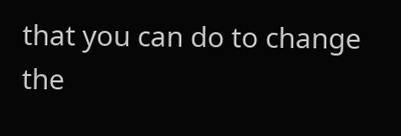that you can do to change the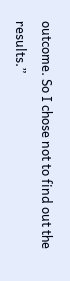outcome. So I chose not to find out the results.”